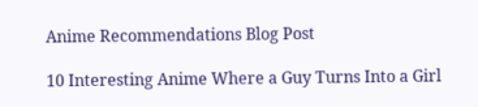Anime Recommendations Blog Post

10 Interesting Anime Where a Guy Turns Into a Girl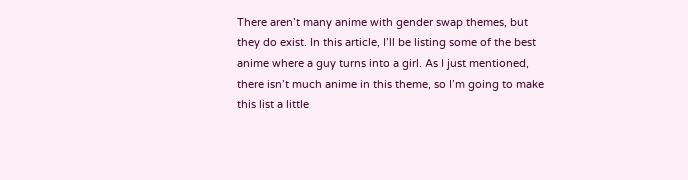There aren’t many anime with gender swap themes, but they do exist. In this article, I’ll be listing some of the best anime where a guy turns into a girl. As I just mentioned, there isn’t much anime in this theme, so I’m going to make this list a little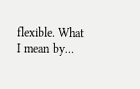flexible. What I mean by…